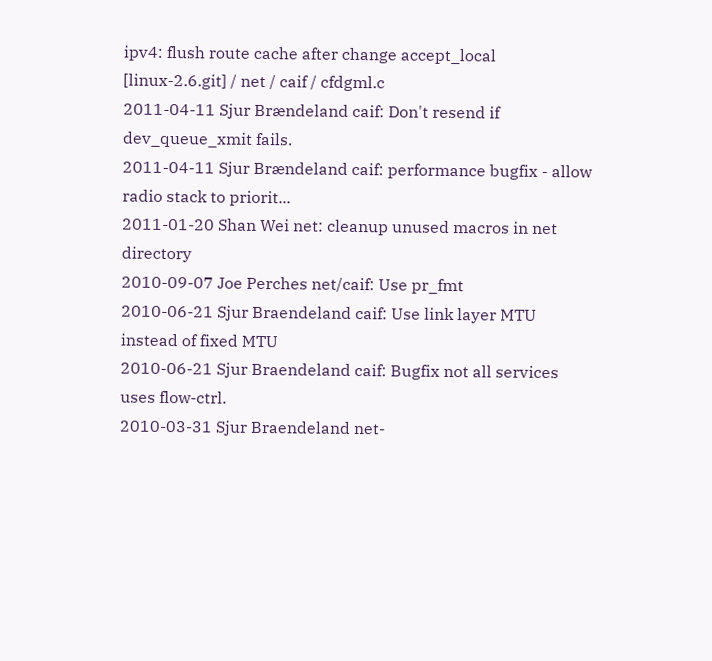ipv4: flush route cache after change accept_local
[linux-2.6.git] / net / caif / cfdgml.c
2011-04-11 Sjur Brændeland caif: Don't resend if dev_queue_xmit fails.
2011-04-11 Sjur Brændeland caif: performance bugfix - allow radio stack to priorit...
2011-01-20 Shan Wei net: cleanup unused macros in net directory
2010-09-07 Joe Perches net/caif: Use pr_fmt
2010-06-21 Sjur Braendeland caif: Use link layer MTU instead of fixed MTU
2010-06-21 Sjur Braendeland caif: Bugfix not all services uses flow-ctrl.
2010-03-31 Sjur Braendeland net-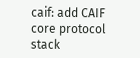caif: add CAIF core protocol stack